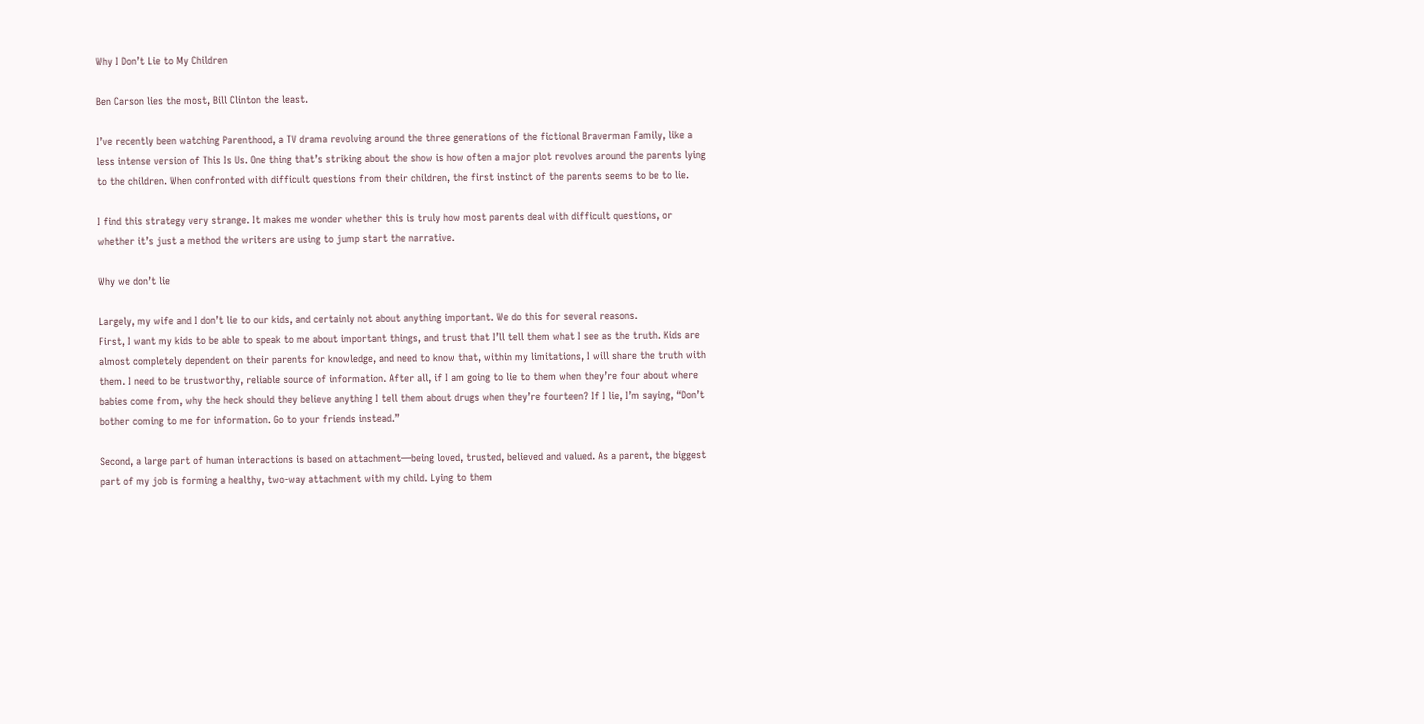Why I Don’t Lie to My Children

Ben Carson lies the most, Bill Clinton the least.

I’ve recently been watching Parenthood, a TV drama revolving around the three generations of the fictional Braverman Family, like a less intense version of This Is Us. One thing that’s striking about the show is how often a major plot revolves around the parents lying to the children. When confronted with difficult questions from their children, the first instinct of the parents seems to be to lie.

I find this strategy very strange. It makes me wonder whether this is truly how most parents deal with difficult questions, or whether it’s just a method the writers are using to jump start the narrative.

Why we don’t lie

Largely, my wife and I don’t lie to our kids, and certainly not about anything important. We do this for several reasons.
First, I want my kids to be able to speak to me about important things, and trust that I’ll tell them what I see as the truth. Kids are almost completely dependent on their parents for knowledge, and need to know that, within my limitations, I will share the truth with them. I need to be trustworthy, reliable source of information. After all, if I am going to lie to them when they’re four about where babies come from, why the heck should they believe anything I tell them about drugs when they’re fourteen? If I lie, I’m saying, “Don’t bother coming to me for information. Go to your friends instead.”

Second, a large part of human interactions is based on attachment—being loved, trusted, believed and valued. As a parent, the biggest part of my job is forming a healthy, two-way attachment with my child. Lying to them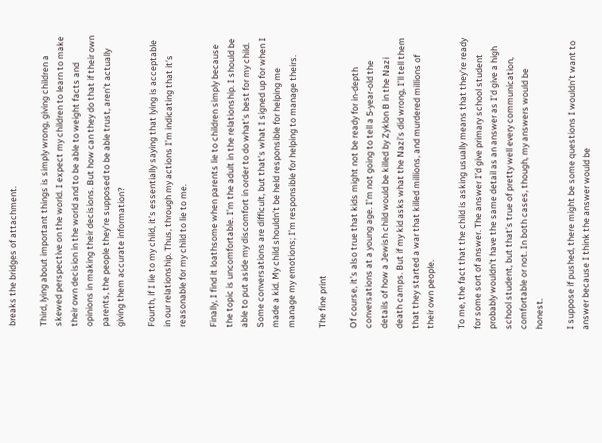breaks the bridges of attachment.

Third, lying about important things is simply wrong, giving children a skewed perspective on the world. I expect my children to learn to make their own decision in the world and to be able to weight facts and opinions in making their decisions. But how can they do that if their own parents, the people they’re supposed to be able trust, aren’t actually giving them accurate information?

Fourth, if I lie to my child, it’s essentially saying that lying is acceptable in our relationship. Thus, through my actions I’m indicating that it’s reasonable for my child to lie to me.

Finally, I find it loathsome when parents lie to children simply because the topic is uncomfortable. I’m the adult in the relationship. I should be able to put aside my discomfort in order to do what’s best for my child. Some conversations are difficult, but that’s what I signed up for when I made a kid. My child shouldn’t be held responsible for helping me manage my emotions; I’m responsible for helping to manage theirs.

The fine print

Of course, it’s also true that kids might not be ready for in-depth conversations at a young age. I’m not going to tell a 5-year-old the details of how a Jewish child would be killed by Zyklon B in the Nazi death camps. But if my kid asks what the Nazi’s did wrong, I’ll tell them that they started a war that killed millions, and murdered millions of their own people.

To me, the fact that the child is asking usually means that they’re ready for some sort of answer. The answer I’d give primary school student probably wouldn’t have the same detail as an answer as I’d give a high school student, but that’s true of pretty well every communication, comfortable or not. In both cases, though, my answers would be honest.

I suppose if pushed, there might be some questions I wouldn’t want to answer because I think the answer would be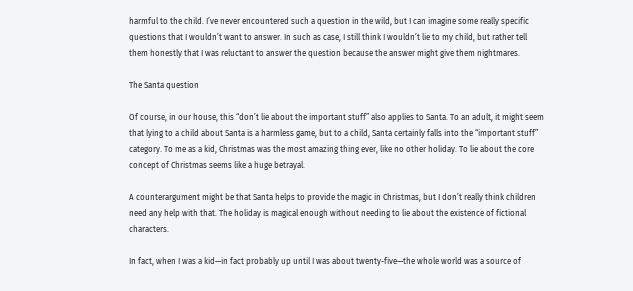harmful to the child. I’ve never encountered such a question in the wild, but I can imagine some really specific questions that I wouldn’t want to answer. In such as case, I still think I wouldn’t lie to my child, but rather tell them honestly that I was reluctant to answer the question because the answer might give them nightmares.

The Santa question

Of course, in our house, this “don’t lie about the important stuff” also applies to Santa. To an adult, it might seem that lying to a child about Santa is a harmless game, but to a child, Santa certainly falls into the “important stuff” category. To me as a kid, Christmas was the most amazing thing ever, like no other holiday. To lie about the core concept of Christmas seems like a huge betrayal.

A counterargument might be that Santa helps to provide the magic in Christmas, but I don’t really think children need any help with that. The holiday is magical enough without needing to lie about the existence of fictional characters.

In fact, when I was a kid—in fact probably up until I was about twenty-five—the whole world was a source of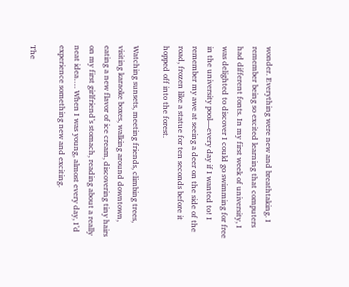wonder. Everything were new and breathtaking. I remember being so excited learning that computers had different fonts. In my first week of university, I was delighted to discover I could go swimming for free in the university pool—every day if I wanted to! I remember my awe at seeing a deer on the side of the road, frozen like a statue for ten seconds before it hopped off into the forest.

Watching sunsets, meeting friends, climbing trees, visiting karaoke boxes, walking around downtown, eating a new flavor of ice cream, discovering tiny hairs on my first girlfriend’s stomach, reading about a really neat idea…. When I was young, almost every day, I’d experience something new and exciting.

The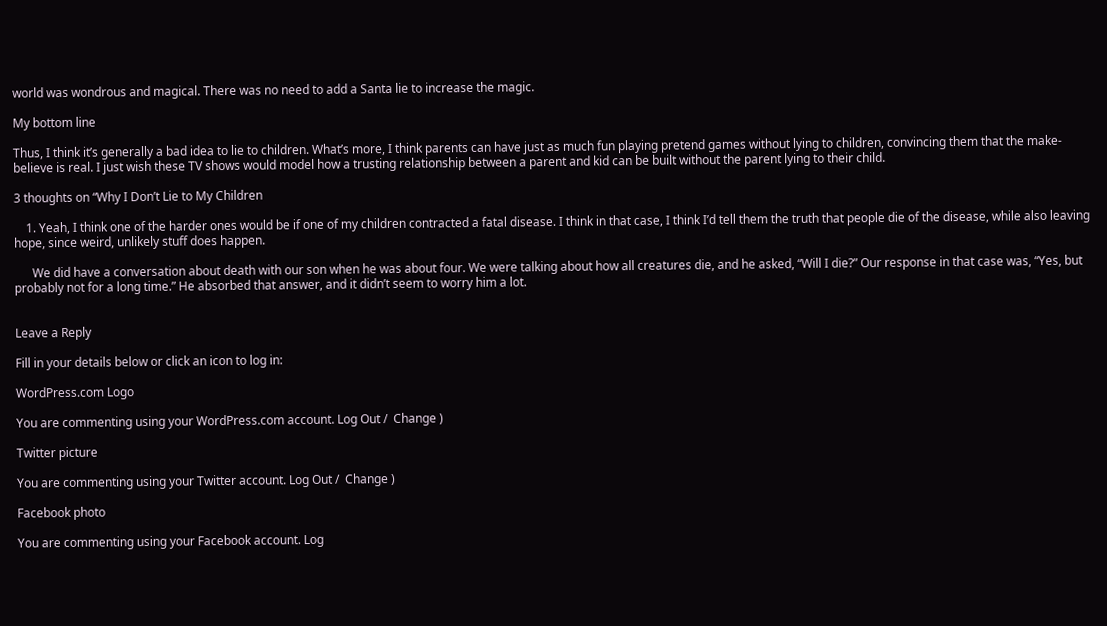world was wondrous and magical. There was no need to add a Santa lie to increase the magic.

My bottom line

Thus, I think it’s generally a bad idea to lie to children. What’s more, I think parents can have just as much fun playing pretend games without lying to children, convincing them that the make-believe is real. I just wish these TV shows would model how a trusting relationship between a parent and kid can be built without the parent lying to their child.

3 thoughts on “Why I Don’t Lie to My Children

    1. Yeah, I think one of the harder ones would be if one of my children contracted a fatal disease. I think in that case, I think I’d tell them the truth that people die of the disease, while also leaving hope, since weird, unlikely stuff does happen.

      We did have a conversation about death with our son when he was about four. We were talking about how all creatures die, and he asked, “Will I die?” Our response in that case was, “Yes, but probably not for a long time.” He absorbed that answer, and it didn’t seem to worry him a lot.


Leave a Reply

Fill in your details below or click an icon to log in:

WordPress.com Logo

You are commenting using your WordPress.com account. Log Out /  Change )

Twitter picture

You are commenting using your Twitter account. Log Out /  Change )

Facebook photo

You are commenting using your Facebook account. Log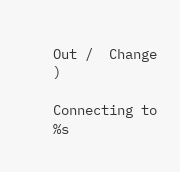Out /  Change )

Connecting to %s